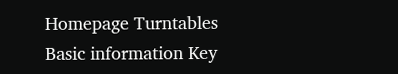Homepage Turntables Basic information Key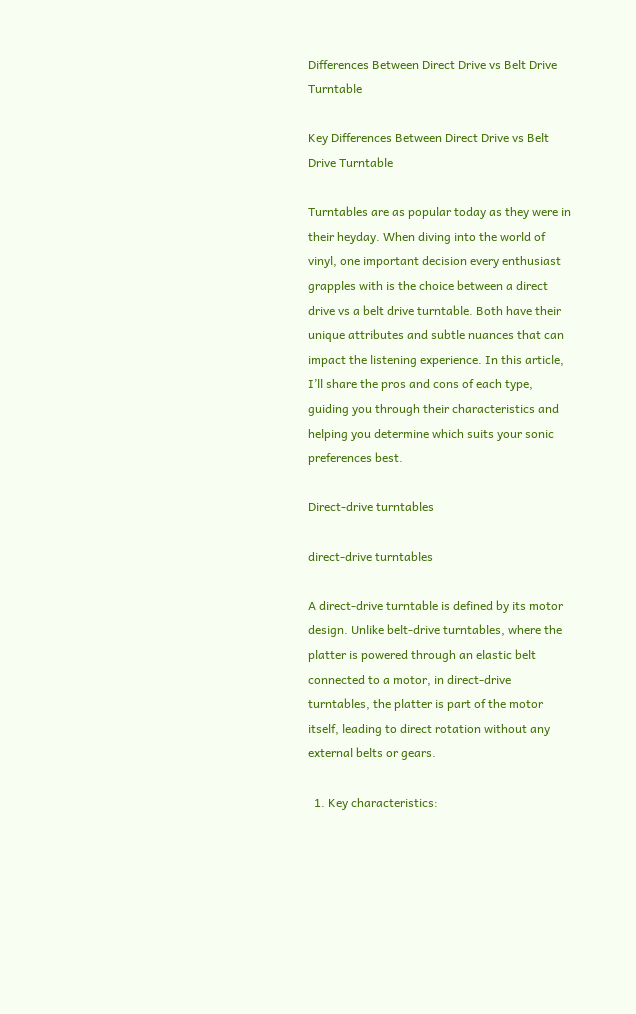Differences Between Direct Drive vs Belt Drive Turntable

Key Differences Between Direct Drive vs Belt Drive Turntable

Turntables are as popular today as they were in their heyday. When diving into the world of vinyl, one important decision every enthusiast grapples with is the choice between a direct drive vs a belt drive turntable. Both have their unique attributes and subtle nuances that can impact the listening experience. In this article, I’ll share the pros and cons of each type, guiding you through their characteristics and helping you determine which suits your sonic preferences best.

Direct-drive turntables

direct-drive turntables

A direct-drive turntable is defined by its motor design. Unlike belt-drive turntables, where the platter is powered through an elastic belt connected to a motor, in direct-drive turntables, the platter is part of the motor itself, leading to direct rotation without any external belts or gears.

  1. Key characteristics: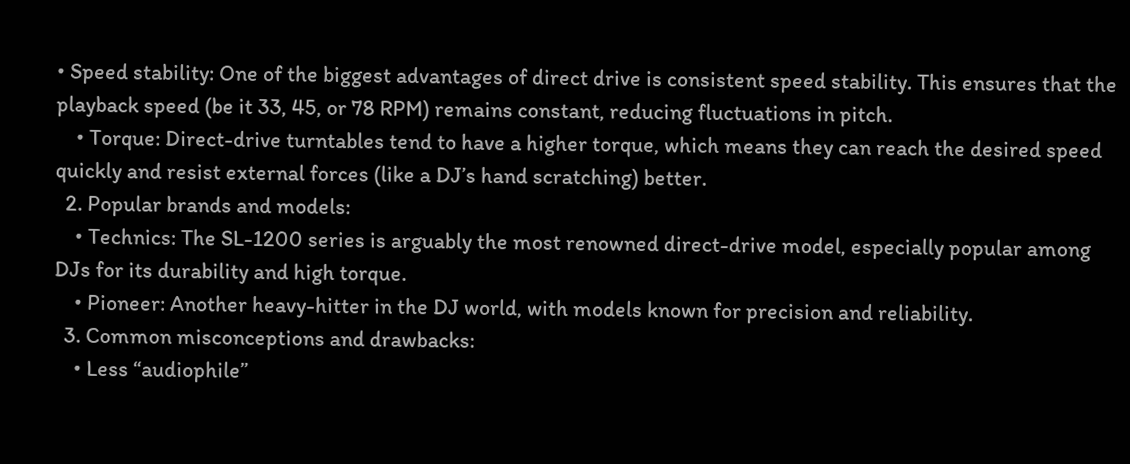• Speed stability: One of the biggest advantages of direct drive is consistent speed stability. This ensures that the playback speed (be it 33, 45, or 78 RPM) remains constant, reducing fluctuations in pitch.
    • Torque: Direct-drive turntables tend to have a higher torque, which means they can reach the desired speed quickly and resist external forces (like a DJ’s hand scratching) better.
  2. Popular brands and models:
    • Technics: The SL-1200 series is arguably the most renowned direct-drive model, especially popular among DJs for its durability and high torque.
    • Pioneer: Another heavy-hitter in the DJ world, with models known for precision and reliability.
  3. Common misconceptions and drawbacks:
    • Less “audiophile”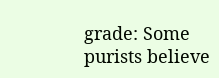grade: Some purists believe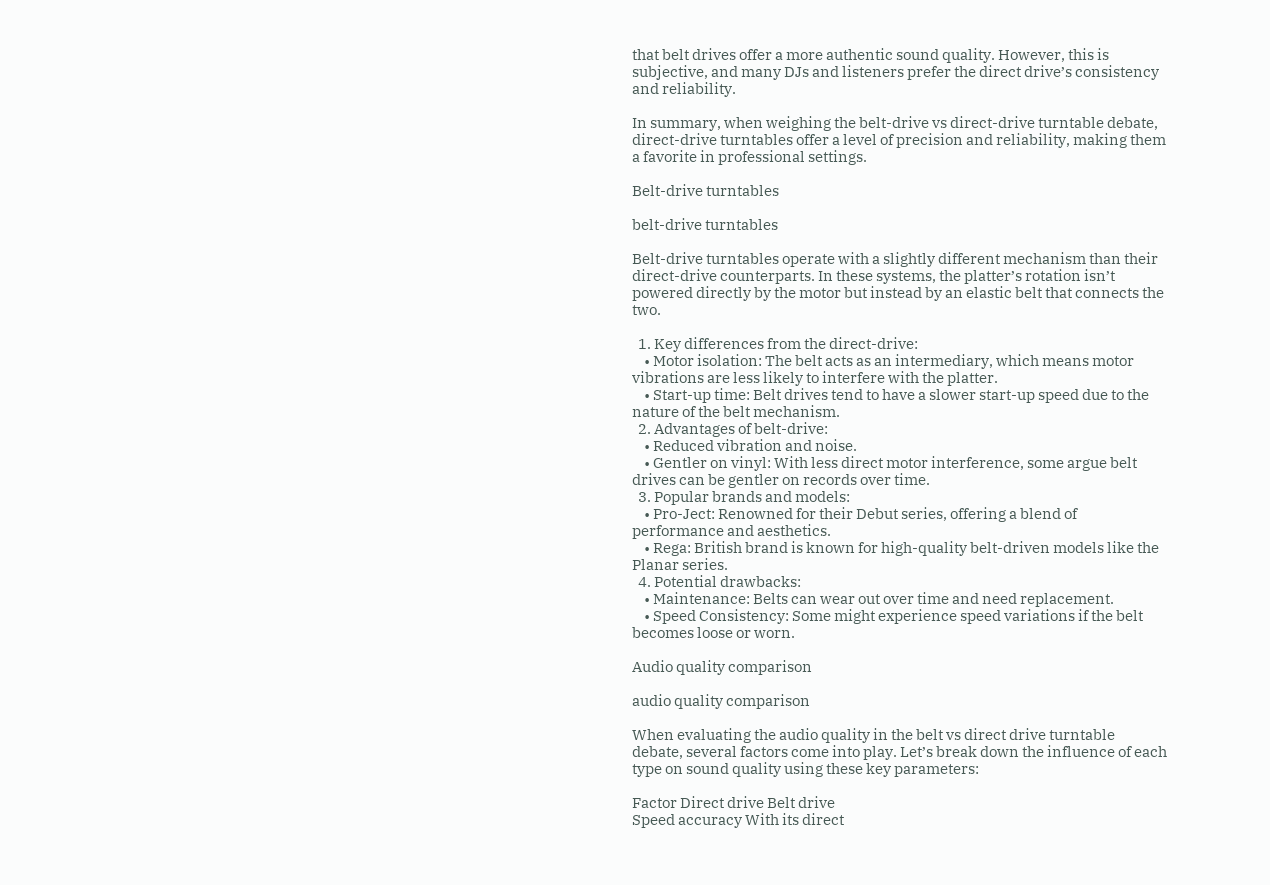that belt drives offer a more authentic sound quality. However, this is subjective, and many DJs and listeners prefer the direct drive’s consistency and reliability.

In summary, when weighing the belt-drive vs direct-drive turntable debate, direct-drive turntables offer a level of precision and reliability, making them a favorite in professional settings.

Belt-drive turntables

belt-drive turntables

Belt-drive turntables operate with a slightly different mechanism than their direct-drive counterparts. In these systems, the platter’s rotation isn’t powered directly by the motor but instead by an elastic belt that connects the two.

  1. Key differences from the direct-drive:
    • Motor isolation: The belt acts as an intermediary, which means motor vibrations are less likely to interfere with the platter.
    • Start-up time: Belt drives tend to have a slower start-up speed due to the nature of the belt mechanism.
  2. Advantages of belt-drive:
    • Reduced vibration and noise.
    • Gentler on vinyl: With less direct motor interference, some argue belt drives can be gentler on records over time.
  3. Popular brands and models:
    • Pro-Ject: Renowned for their Debut series, offering a blend of performance and aesthetics.
    • Rega: British brand is known for high-quality belt-driven models like the Planar series.
  4. Potential drawbacks:
    • Maintenance: Belts can wear out over time and need replacement.
    • Speed Consistency: Some might experience speed variations if the belt becomes loose or worn.

Audio quality comparison

audio quality comparison

When evaluating the audio quality in the belt vs direct drive turntable debate, several factors come into play. Let’s break down the influence of each type on sound quality using these key parameters:

Factor Direct drive Belt drive
Speed accuracy With its direct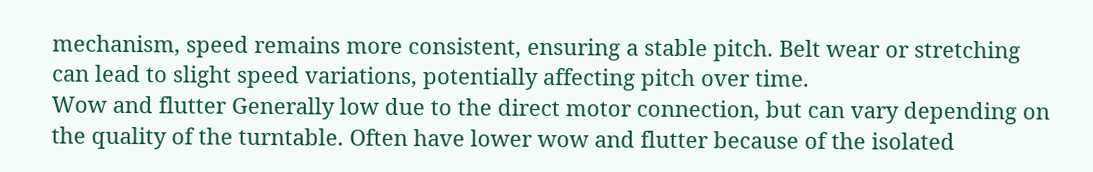mechanism, speed remains more consistent, ensuring a stable pitch. Belt wear or stretching can lead to slight speed variations, potentially affecting pitch over time.
Wow and flutter Generally low due to the direct motor connection, but can vary depending on the quality of the turntable. Often have lower wow and flutter because of the isolated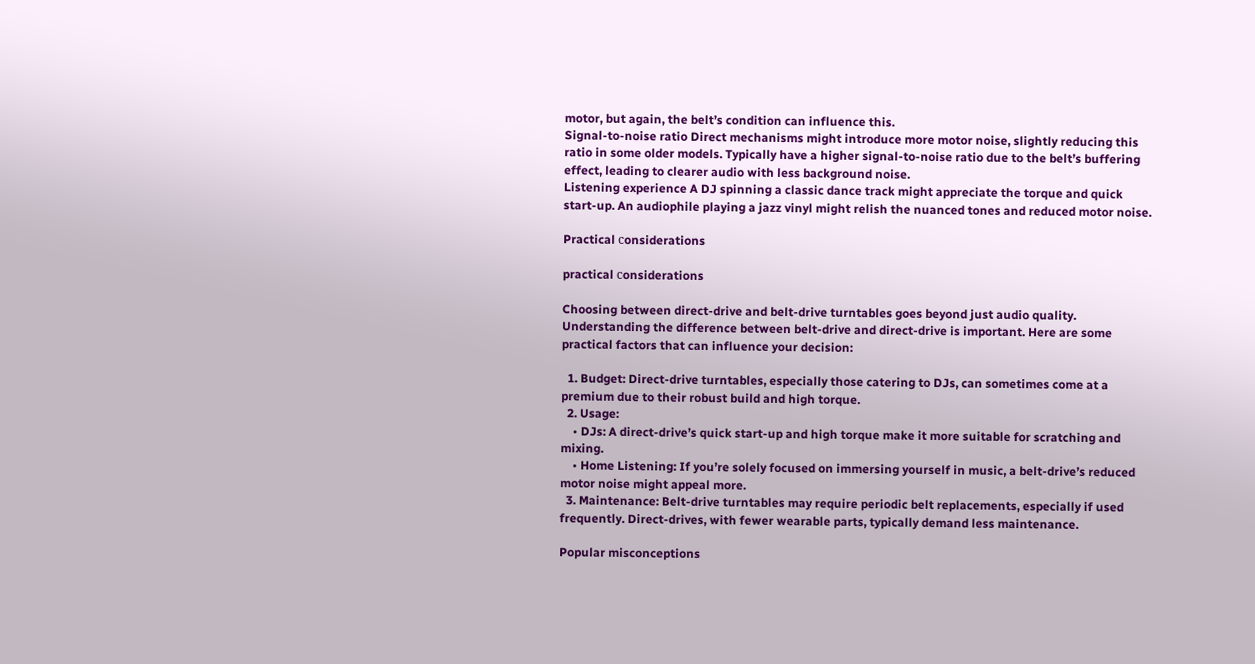motor, but again, the belt’s condition can influence this.
Signal-to-noise ratio Direct mechanisms might introduce more motor noise, slightly reducing this ratio in some older models. Typically have a higher signal-to-noise ratio due to the belt’s buffering effect, leading to clearer audio with less background noise.
Listening experience A DJ spinning a classic dance track might appreciate the torque and quick start-up. An audiophile playing a jazz vinyl might relish the nuanced tones and reduced motor noise.

Practical сonsiderations

practical сonsiderations

Choosing between direct-drive and belt-drive turntables goes beyond just audio quality. Understanding the difference between belt-drive and direct-drive is important. Here are some practical factors that can influence your decision:

  1. Budget: Direct-drive turntables, especially those catering to DJs, can sometimes come at a premium due to their robust build and high torque.
  2. Usage:
    • DJs: A direct-drive’s quick start-up and high torque make it more suitable for scratching and mixing.
    • Home Listening: If you’re solely focused on immersing yourself in music, a belt-drive’s reduced motor noise might appeal more.
  3. Maintenance: Belt-drive turntables may require periodic belt replacements, especially if used frequently. Direct-drives, with fewer wearable parts, typically demand less maintenance.

Popular misconceptions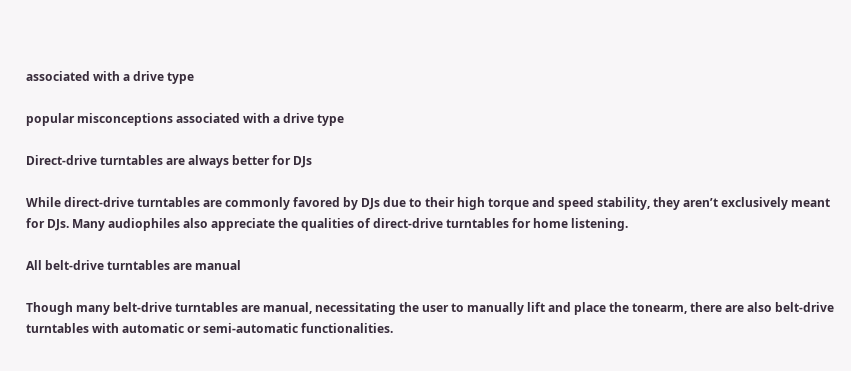associated with a drive type

popular misconceptions associated with a drive type

Direct-drive turntables are always better for DJs

While direct-drive turntables are commonly favored by DJs due to their high torque and speed stability, they aren’t exclusively meant for DJs. Many audiophiles also appreciate the qualities of direct-drive turntables for home listening.

All belt-drive turntables are manual

Though many belt-drive turntables are manual, necessitating the user to manually lift and place the tonearm, there are also belt-drive turntables with automatic or semi-automatic functionalities.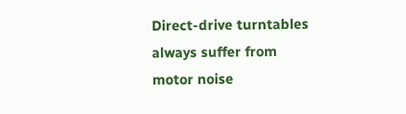Direct-drive turntables always suffer from motor noise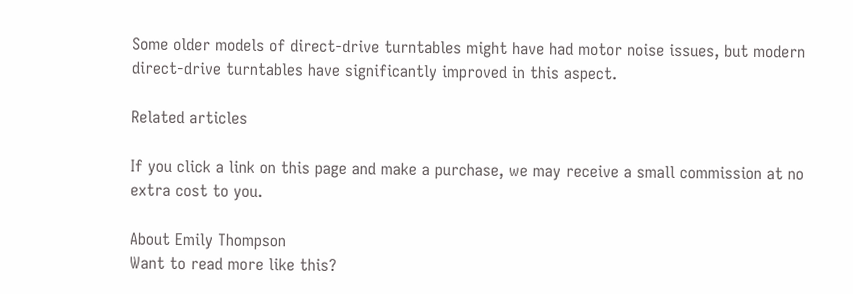Some older models of direct-drive turntables might have had motor noise issues, but modern direct-drive turntables have significantly improved in this aspect.

Related articles

If you click a link on this page and make a purchase, we may receive a small commission at no extra cost to you.

About Emily Thompson
Want to read more like this?